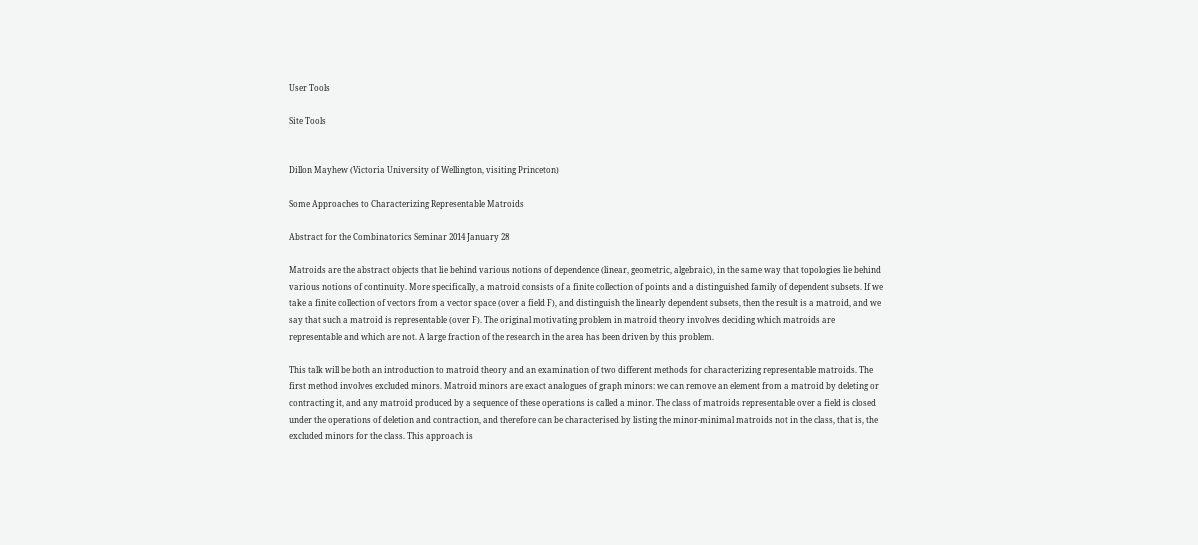User Tools

Site Tools


Dillon Mayhew (Victoria University of Wellington, visiting Princeton)

Some Approaches to Characterizing Representable Matroids

Abstract for the Combinatorics Seminar 2014 January 28

Matroids are the abstract objects that lie behind various notions of dependence (linear, geometric, algebraic), in the same way that topologies lie behind various notions of continuity. More specifically, a matroid consists of a finite collection of points and a distinguished family of dependent subsets. If we take a finite collection of vectors from a vector space (over a field F), and distinguish the linearly dependent subsets, then the result is a matroid, and we say that such a matroid is representable (over F). The original motivating problem in matroid theory involves deciding which matroids are representable and which are not. A large fraction of the research in the area has been driven by this problem.

This talk will be both an introduction to matroid theory and an examination of two different methods for characterizing representable matroids. The first method involves excluded minors. Matroid minors are exact analogues of graph minors: we can remove an element from a matroid by deleting or contracting it, and any matroid produced by a sequence of these operations is called a minor. The class of matroids representable over a field is closed under the operations of deletion and contraction, and therefore can be characterised by listing the minor-minimal matroids not in the class, that is, the excluded minors for the class. This approach is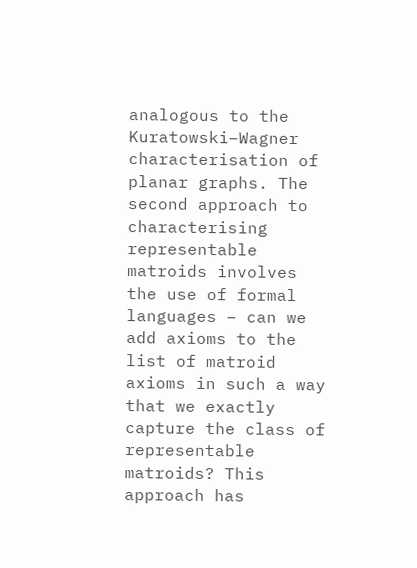analogous to the Kuratowski–Wagner characterisation of planar graphs. The second approach to characterising representable matroids involves the use of formal languages – can we add axioms to the list of matroid axioms in such a way that we exactly capture the class of representable matroids? This approach has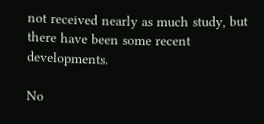not received nearly as much study, but there have been some recent developments.

No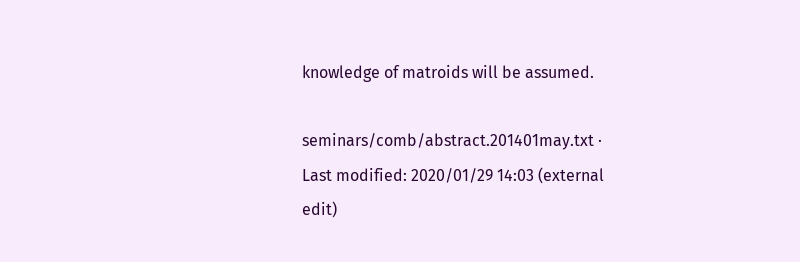knowledge of matroids will be assumed.

seminars/comb/abstract.201401may.txt · Last modified: 2020/01/29 14:03 (external edit)